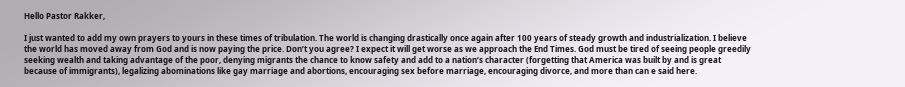Hello Pastor Rakker,

I just wanted to add my own prayers to yours in these times of tribulation. The world is changing drastically once again after 100 years of steady growth and industrialization. I believe the world has moved away from God and is now paying the price. Don’t you agree? I expect it will get worse as we approach the End Times. God must be tired of seeing people greedily seeking wealth and taking advantage of the poor, denying migrants the chance to know safety and add to a nation’s character (forgetting that America was built by and is great because of immigrants), legalizing abominations like gay marriage and abortions, encouraging sex before marriage, encouraging divorce, and more than can e said here.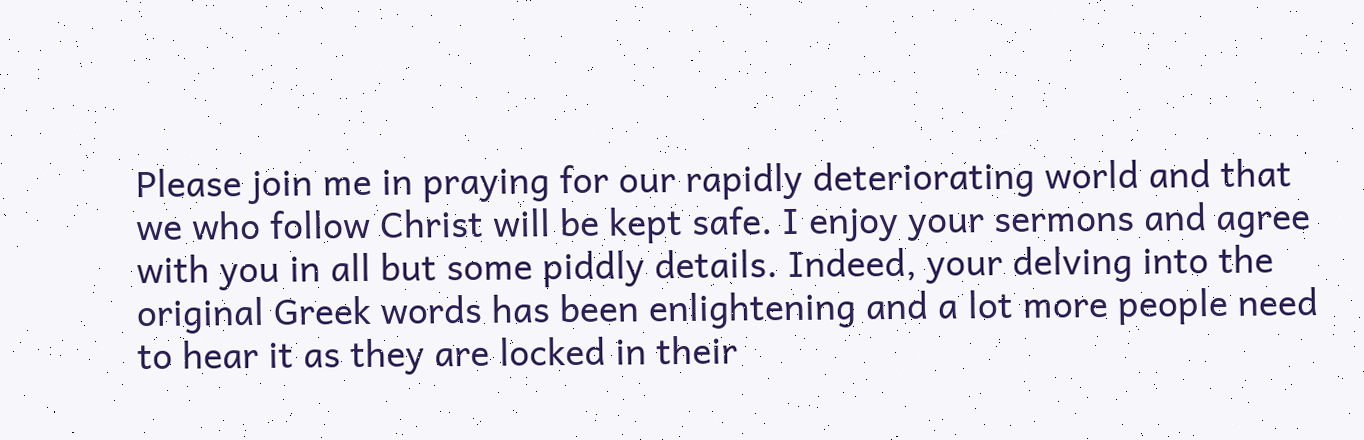Please join me in praying for our rapidly deteriorating world and that we who follow Christ will be kept safe. I enjoy your sermons and agree with you in all but some piddly details. Indeed, your delving into the original Greek words has been enlightening and a lot more people need to hear it as they are locked in their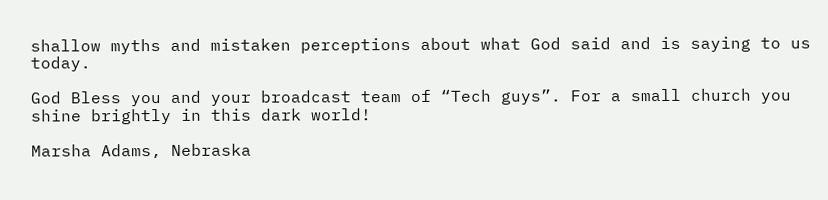shallow myths and mistaken perceptions about what God said and is saying to us today.

God Bless you and your broadcast team of “Tech guys”. For a small church you shine brightly in this dark world!

Marsha Adams, Nebraska